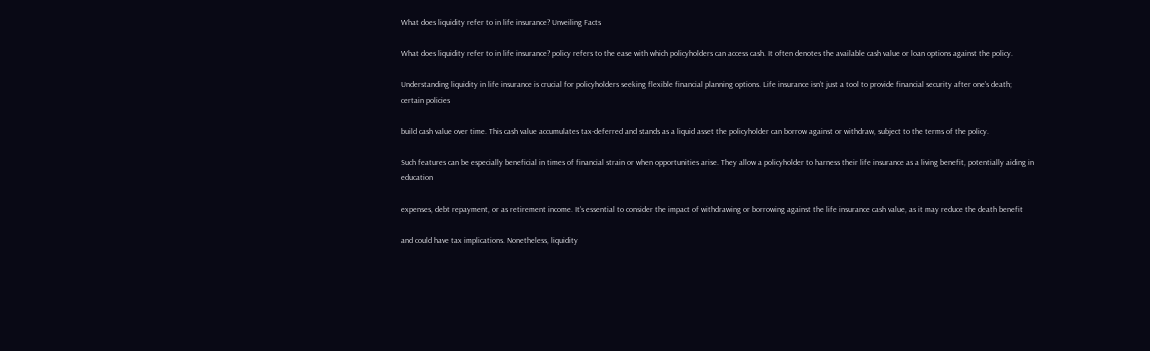What does liquidity refer to in life insurance? Unveiling Facts

What does liquidity refer to in life insurance? policy refers to the ease with which policyholders can access cash. It often denotes the available cash value or loan options against the policy.

Understanding liquidity in life insurance is crucial for policyholders seeking flexible financial planning options. Life insurance isn’t just a tool to provide financial security after one’s death; certain policies

build cash value over time. This cash value accumulates tax-deferred and stands as a liquid asset the policyholder can borrow against or withdraw, subject to the terms of the policy.

Such features can be especially beneficial in times of financial strain or when opportunities arise. They allow a policyholder to harness their life insurance as a living benefit, potentially aiding in education

expenses, debt repayment, or as retirement income. It’s essential to consider the impact of withdrawing or borrowing against the life insurance cash value, as it may reduce the death benefit

and could have tax implications. Nonetheless, liquidity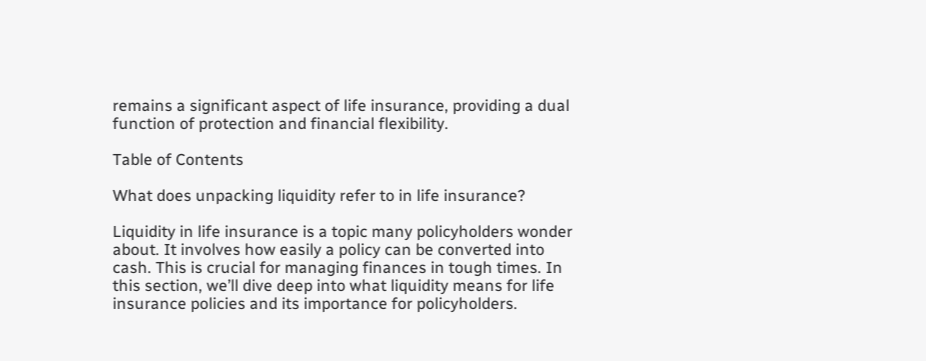remains a significant aspect of life insurance, providing a dual function of protection and financial flexibility.

Table of Contents

What does unpacking liquidity refer to in life insurance?

Liquidity in life insurance is a topic many policyholders wonder about. It involves how easily a policy can be converted into cash. This is crucial for managing finances in tough times. In this section, we’ll dive deep into what liquidity means for life insurance policies and its importance for policyholders.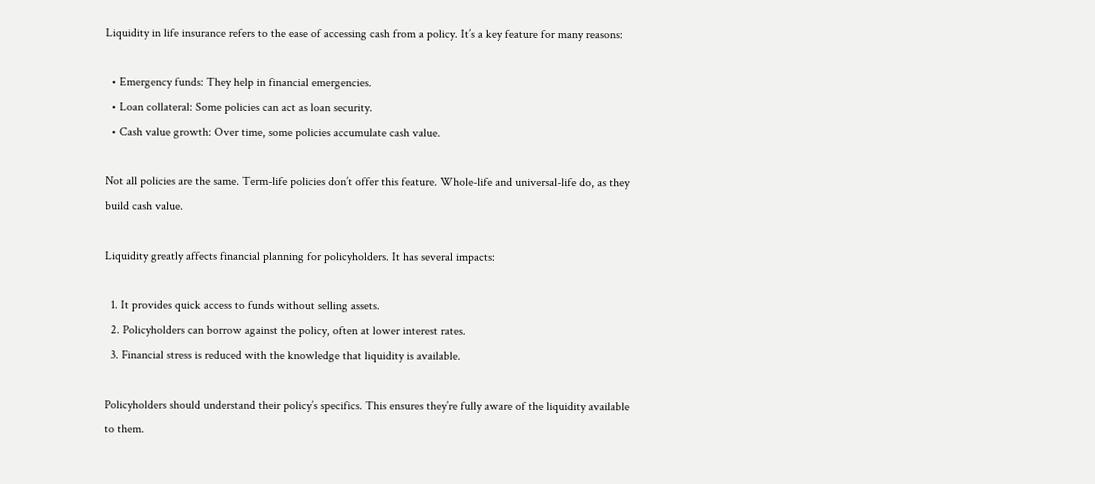Liquidity in life insurance refers to the ease of accessing cash from a policy. It’s a key feature for many reasons:

  • Emergency funds: They help in financial emergencies.
  • Loan collateral: Some policies can act as loan security.
  • Cash value growth: Over time, some policies accumulate cash value.

Not all policies are the same. Term-life policies don’t offer this feature. Whole-life and universal-life do, as they build cash value.

Liquidity greatly affects financial planning for policyholders. It has several impacts:

  1. It provides quick access to funds without selling assets.
  2. Policyholders can borrow against the policy, often at lower interest rates.
  3. Financial stress is reduced with the knowledge that liquidity is available.

Policyholders should understand their policy’s specifics. This ensures they’re fully aware of the liquidity available to them.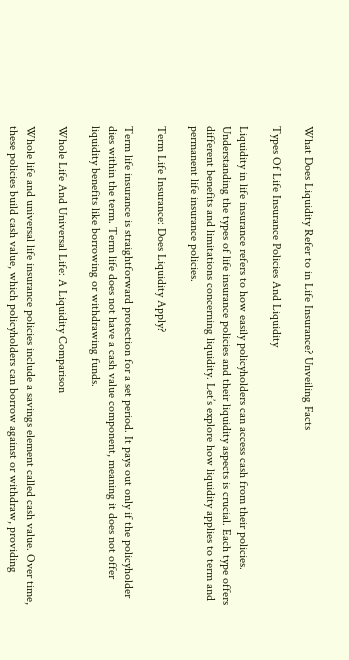What Does Liquidity Refer to in Life Insurance? Unveiling Facts

Types Of Life Insurance Policies And Liquidity

Liquidity in life insurance refers to how easily policyholders can access cash from their policies. Understanding the types of life insurance policies and their liquidity aspects is crucial. Each type offers different benefits and limitations concerning liquidity. Let’s explore how liquidity applies to term and permanent life insurance policies.

Term Life Insurance: Does Liquidity Apply?

Term life insurance is straightforward protection for a set period. It pays out only if the policyholder dies within the term. Term life does not have a cash value component, meaning it does not offer liquidity benefits like borrowing or withdrawing funds.

Whole Life And Universal Life: A Liquidity Comparison

Whole life and universal life insurance policies include a savings element called cash value. Over time, these policies build cash value, which policyholders can borrow against or withdraw, providing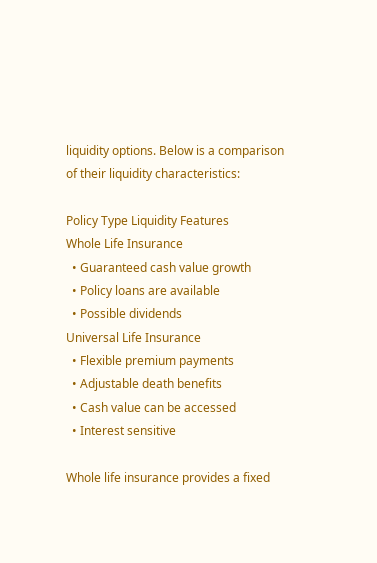liquidity options. Below is a comparison of their liquidity characteristics:

Policy Type Liquidity Features
Whole Life Insurance
  • Guaranteed cash value growth
  • Policy loans are available
  • Possible dividends
Universal Life Insurance
  • Flexible premium payments
  • Adjustable death benefits
  • Cash value can be accessed
  • Interest sensitive

Whole life insurance provides a fixed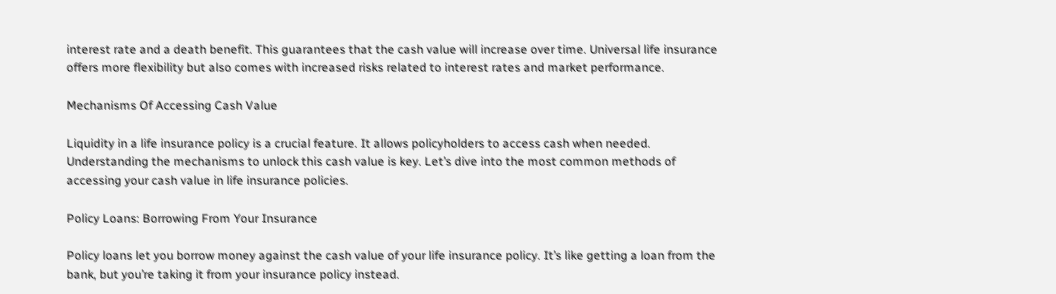interest rate and a death benefit. This guarantees that the cash value will increase over time. Universal life insurance offers more flexibility but also comes with increased risks related to interest rates and market performance.

Mechanisms Of Accessing Cash Value

Liquidity in a life insurance policy is a crucial feature. It allows policyholders to access cash when needed. Understanding the mechanisms to unlock this cash value is key. Let’s dive into the most common methods of accessing your cash value in life insurance policies.

Policy Loans: Borrowing From Your Insurance

Policy loans let you borrow money against the cash value of your life insurance policy. It’s like getting a loan from the bank, but you’re taking it from your insurance policy instead.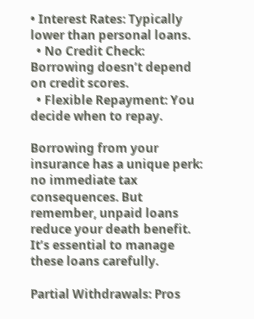• Interest Rates: Typically lower than personal loans.
  • No Credit Check: Borrowing doesn’t depend on credit scores.
  • Flexible Repayment: You decide when to repay.

Borrowing from your insurance has a unique perk: no immediate tax consequences. But remember, unpaid loans reduce your death benefit. It’s essential to manage these loans carefully.

Partial Withdrawals: Pros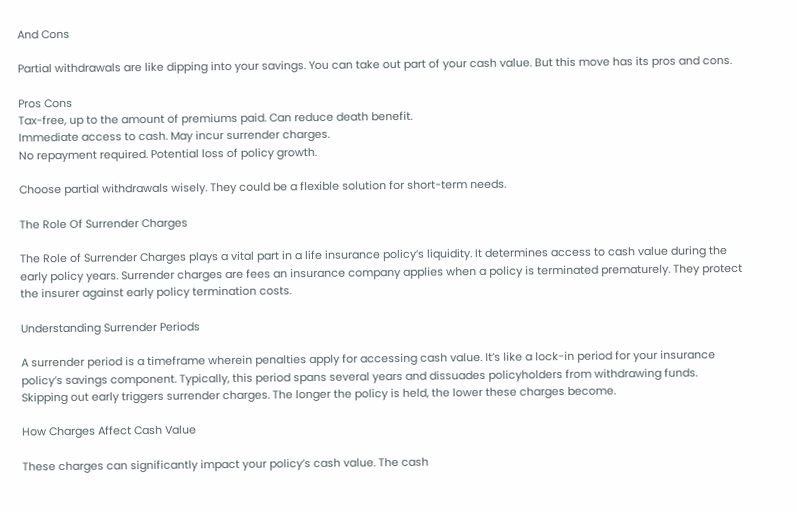And Cons

Partial withdrawals are like dipping into your savings. You can take out part of your cash value. But this move has its pros and cons.

Pros Cons
Tax-free, up to the amount of premiums paid. Can reduce death benefit.
Immediate access to cash. May incur surrender charges.
No repayment required. Potential loss of policy growth.

Choose partial withdrawals wisely. They could be a flexible solution for short-term needs.

The Role Of Surrender Charges

The Role of Surrender Charges plays a vital part in a life insurance policy’s liquidity. It determines access to cash value during the early policy years. Surrender charges are fees an insurance company applies when a policy is terminated prematurely. They protect the insurer against early policy termination costs.

Understanding Surrender Periods

A surrender period is a timeframe wherein penalties apply for accessing cash value. It’s like a lock-in period for your insurance policy’s savings component. Typically, this period spans several years and dissuades policyholders from withdrawing funds. Skipping out early triggers surrender charges. The longer the policy is held, the lower these charges become.

How Charges Affect Cash Value

These charges can significantly impact your policy’s cash value. The cash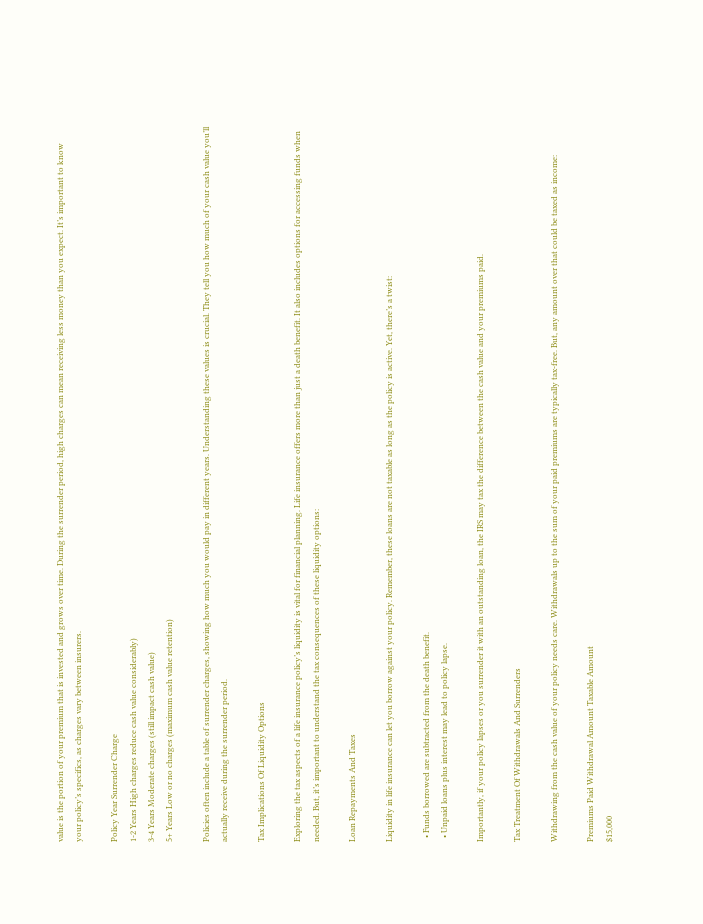value is the portion of your premium that is invested and grows over time. During the surrender period, high charges can mean receiving less money than you expect. It’s important to know your policy’s specifics, as charges vary between insurers.

Policy Year Surrender Charge
1-2 Years High charges reduce cash value considerably)
3-4 Years Moderate charges (still impact cash value)
5+ Years Low or no charges (maximum cash value retention)

Policies often include a table of surrender charges, showing how much you would pay in different years. Understanding these values is crucial. They tell you how much of your cash value you’ll actually receive during the surrender period.

Tax Implications Of Liquidity Options

Exploring the tax aspects of a life insurance policy’s liquidity is vital for financial planning. Life insurance offers more than just a death benefit. It also includes options for accessing funds when needed. But, it’s important to understand the tax consequences of these liquidity options:

Loan Repayments And Taxes

Liquidity in life insurance can let you borrow against your policy. Remember, these loans are not taxable as long as the policy is active. Yet, there’s a twist:

  • Funds borrowed are subtracted from the death benefit.
  • Unpaid loans plus interest may lead to policy lapse.

Importantly, if your policy lapses or you surrender it with an outstanding loan, the IRS may tax the difference between the cash value and your premiums paid.

Tax Treatment Of Withdrawals And Surrenders

Withdrawing from the cash value of your policy needs care. Withdrawals up to the sum of your paid premiums are typically tax-free. But, any amount over that could be taxed as income:

Premiums Paid Withdrawal Amount Taxable Amount
$15,000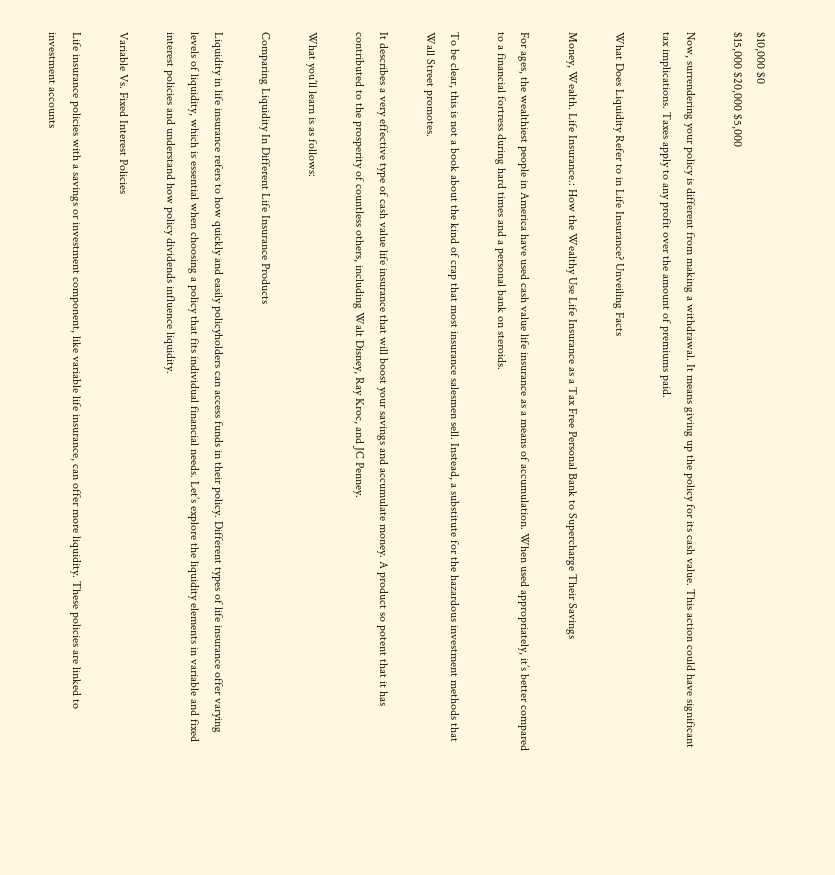$10,000 $0
$15,000 $20,000 $5,000

Now, surrendering your policy is different from making a withdrawal. It means giving up the policy for its cash value. This action could have significant tax implications. Taxes apply to any profit over the amount of premiums paid.

What Does Liquidity Refer to in Life Insurance? Unveiling Facts

Money, Wealth. Life Insurance.: How the Wealthy Use Life Insurance as a Tax Free Personal Bank to Supercharge Their Savings

For ages, the wealthiest people in America have used cash value life insurance as a means of accumulation. When used appropriately, it’s better compared to a financial fortress during hard times and a personal bank on steroids.

To be clear, this is not a book about the kind of crap that most insurance salesmen sell. Instead, a substitute for the hazardous investment methods that Wall Street promotes.

It describes a very effective type of cash value life insurance that will boost your savings and accumulate money. A product so potent that it has contributed to the prosperity of countless others, including Walt Disney, Ray Kroc, and JC Penney.

What you’ll learn is as follows:

Comparing Liquidity In Different Life Insurance Products

Liquidity in life insurance refers to how quickly and easily policyholders can access funds in their policy. Different types of life insurance offer varying levels of liquidity, which is essential when choosing a policy that fits individual financial needs. Let’s explore the liquidity elements in variable and fixed interest policies and understand how policy dividends influence liquidity.

Variable Vs. Fixed Interest Policies

Life insurance policies with a savings or investment component, like variable life insurance, can offer more liquidity. These policies are linked to investment accounts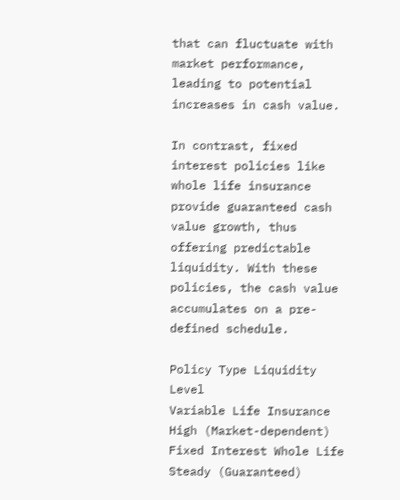that can fluctuate with market performance, leading to potential increases in cash value.

In contrast, fixed interest policies like whole life insurance provide guaranteed cash value growth, thus offering predictable liquidity. With these policies, the cash value accumulates on a pre-defined schedule.

Policy Type Liquidity Level
Variable Life Insurance High (Market-dependent)
Fixed Interest Whole Life Steady (Guaranteed)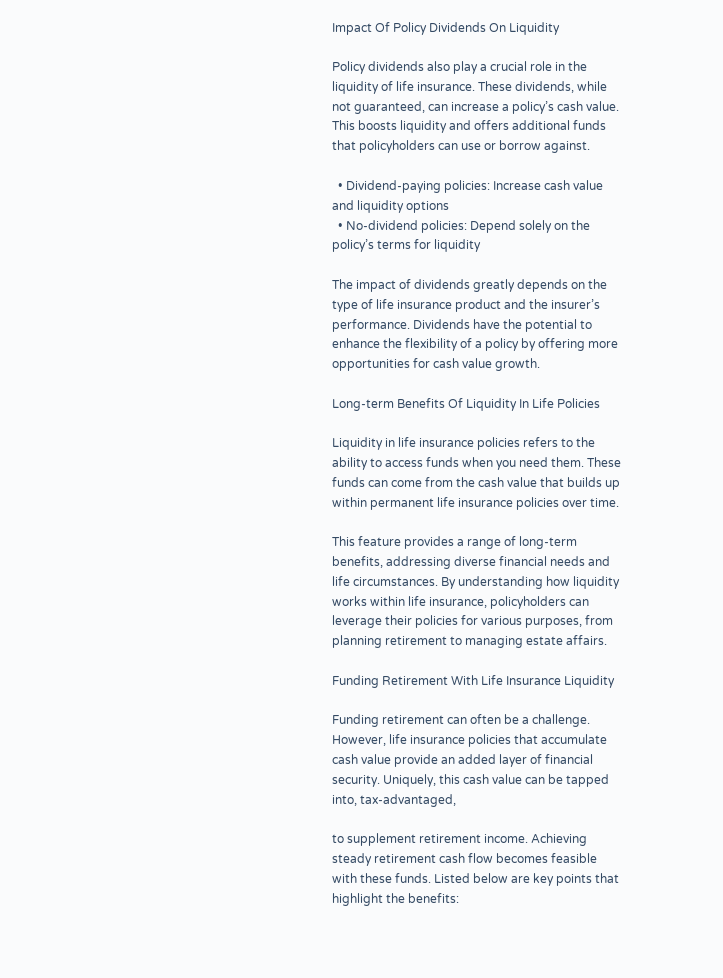Impact Of Policy Dividends On Liquidity

Policy dividends also play a crucial role in the liquidity of life insurance. These dividends, while not guaranteed, can increase a policy’s cash value. This boosts liquidity and offers additional funds that policyholders can use or borrow against.

  • Dividend-paying policies: Increase cash value and liquidity options
  • No-dividend policies: Depend solely on the policy’s terms for liquidity

The impact of dividends greatly depends on the type of life insurance product and the insurer’s performance. Dividends have the potential to enhance the flexibility of a policy by offering more opportunities for cash value growth.

Long-term Benefits Of Liquidity In Life Policies

Liquidity in life insurance policies refers to the ability to access funds when you need them. These funds can come from the cash value that builds up within permanent life insurance policies over time.

This feature provides a range of long-term benefits, addressing diverse financial needs and life circumstances. By understanding how liquidity works within life insurance, policyholders can leverage their policies for various purposes, from planning retirement to managing estate affairs.

Funding Retirement With Life Insurance Liquidity

Funding retirement can often be a challenge. However, life insurance policies that accumulate cash value provide an added layer of financial security. Uniquely, this cash value can be tapped into, tax-advantaged,

to supplement retirement income. Achieving steady retirement cash flow becomes feasible with these funds. Listed below are key points that highlight the benefits: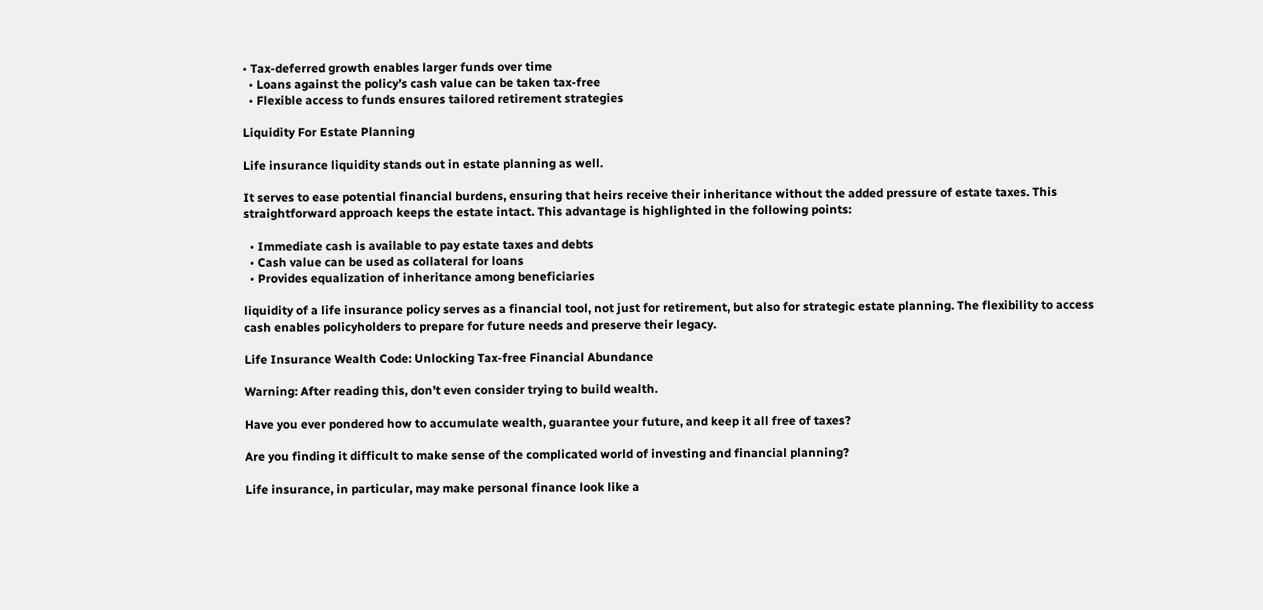• Tax-deferred growth enables larger funds over time
  • Loans against the policy’s cash value can be taken tax-free
  • Flexible access to funds ensures tailored retirement strategies

Liquidity For Estate Planning

Life insurance liquidity stands out in estate planning as well.

It serves to ease potential financial burdens, ensuring that heirs receive their inheritance without the added pressure of estate taxes. This straightforward approach keeps the estate intact. This advantage is highlighted in the following points:

  • Immediate cash is available to pay estate taxes and debts
  • Cash value can be used as collateral for loans
  • Provides equalization of inheritance among beneficiaries

liquidity of a life insurance policy serves as a financial tool, not just for retirement, but also for strategic estate planning. The flexibility to access cash enables policyholders to prepare for future needs and preserve their legacy.

Life Insurance Wealth Code: Unlocking Tax-free Financial Abundance

Warning: After reading this, don’t even consider trying to build wealth.

Have you ever pondered how to accumulate wealth, guarantee your future, and keep it all free of taxes?

Are you finding it difficult to make sense of the complicated world of investing and financial planning?

Life insurance, in particular, may make personal finance look like a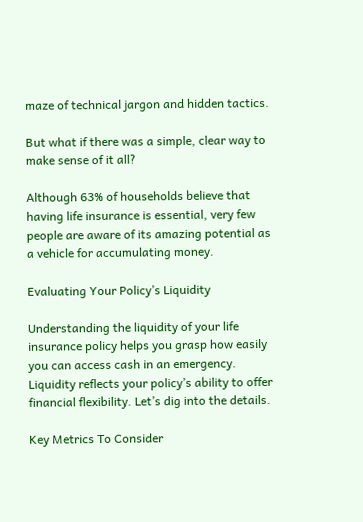maze of technical jargon and hidden tactics.

But what if there was a simple, clear way to make sense of it all?

Although 63% of households believe that having life insurance is essential, very few people are aware of its amazing potential as a vehicle for accumulating money.

Evaluating Your Policy’s Liquidity

Understanding the liquidity of your life insurance policy helps you grasp how easily you can access cash in an emergency. Liquidity reflects your policy’s ability to offer financial flexibility. Let’s dig into the details.

Key Metrics To Consider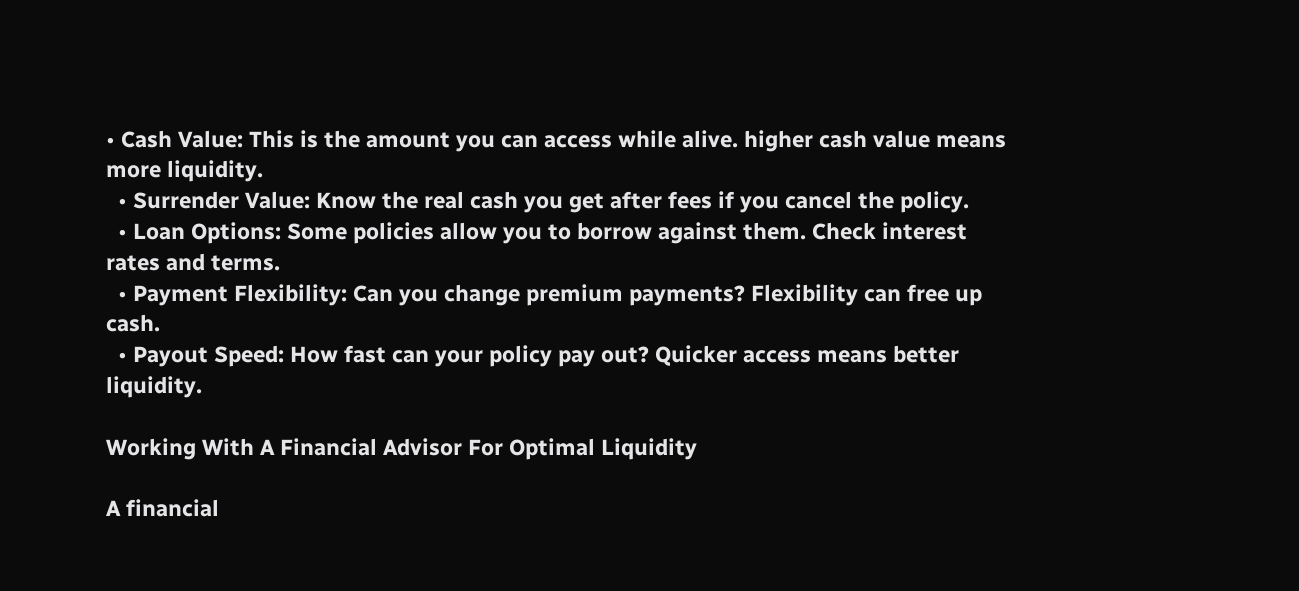• Cash Value: This is the amount you can access while alive. higher cash value means more liquidity.
  • Surrender Value: Know the real cash you get after fees if you cancel the policy.
  • Loan Options: Some policies allow you to borrow against them. Check interest rates and terms.
  • Payment Flexibility: Can you change premium payments? Flexibility can free up cash.
  • Payout Speed: How fast can your policy pay out? Quicker access means better liquidity.

Working With A Financial Advisor For Optimal Liquidity

A financial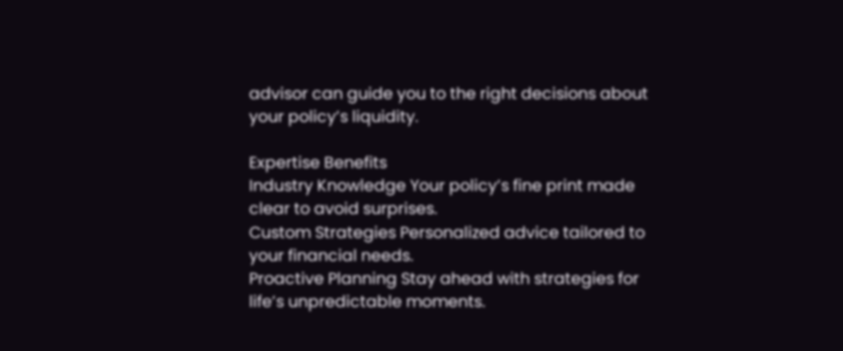advisor can guide you to the right decisions about your policy’s liquidity.

Expertise Benefits
Industry Knowledge Your policy’s fine print made clear to avoid surprises.
Custom Strategies Personalized advice tailored to your financial needs.
Proactive Planning Stay ahead with strategies for life’s unpredictable moments.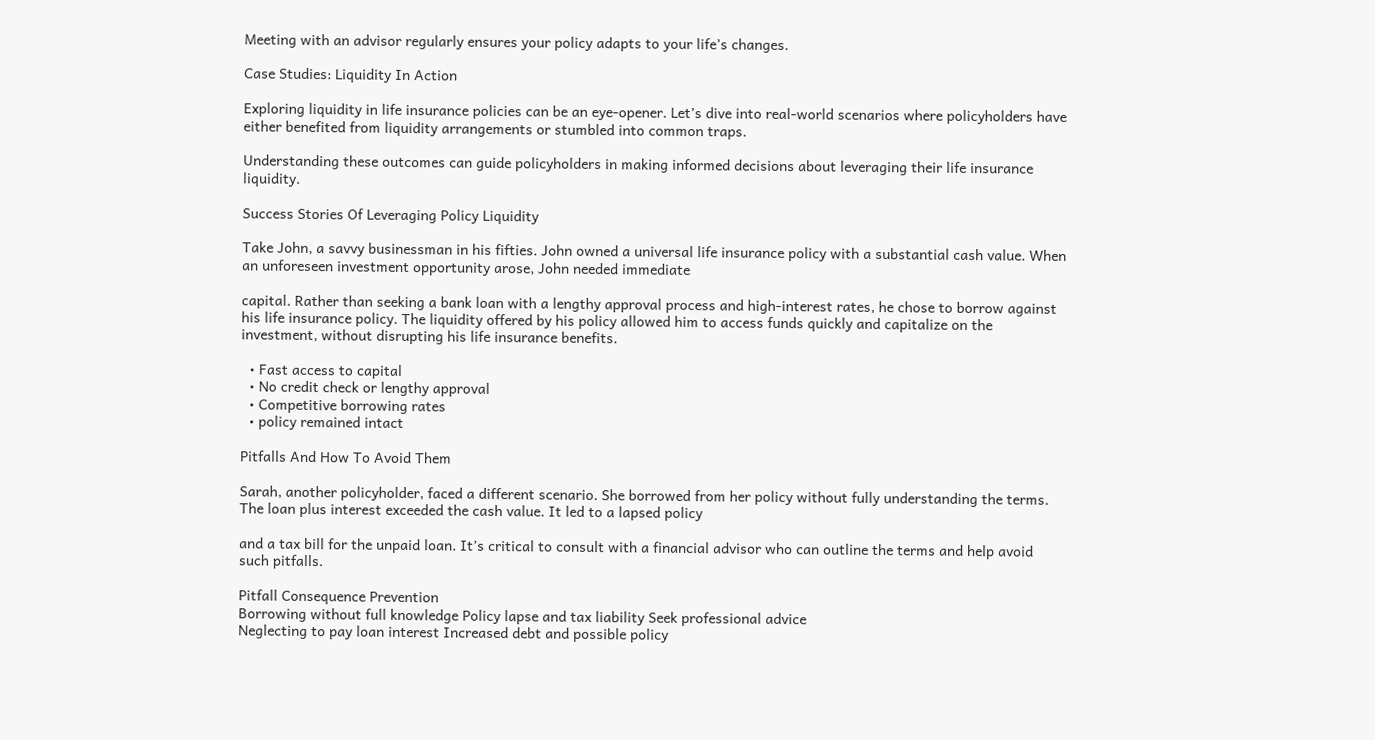Meeting with an advisor regularly ensures your policy adapts to your life’s changes.

Case Studies: Liquidity In Action

Exploring liquidity in life insurance policies can be an eye-opener. Let’s dive into real-world scenarios where policyholders have either benefited from liquidity arrangements or stumbled into common traps.

Understanding these outcomes can guide policyholders in making informed decisions about leveraging their life insurance liquidity.

Success Stories Of Leveraging Policy Liquidity

Take John, a savvy businessman in his fifties. John owned a universal life insurance policy with a substantial cash value. When an unforeseen investment opportunity arose, John needed immediate

capital. Rather than seeking a bank loan with a lengthy approval process and high-interest rates, he chose to borrow against his life insurance policy. The liquidity offered by his policy allowed him to access funds quickly and capitalize on the investment, without disrupting his life insurance benefits.

  • Fast access to capital
  • No credit check or lengthy approval
  • Competitive borrowing rates
  • policy remained intact

Pitfalls And How To Avoid Them

Sarah, another policyholder, faced a different scenario. She borrowed from her policy without fully understanding the terms. The loan plus interest exceeded the cash value. It led to a lapsed policy

and a tax bill for the unpaid loan. It’s critical to consult with a financial advisor who can outline the terms and help avoid such pitfalls.

Pitfall Consequence Prevention
Borrowing without full knowledge Policy lapse and tax liability Seek professional advice
Neglecting to pay loan interest Increased debt and possible policy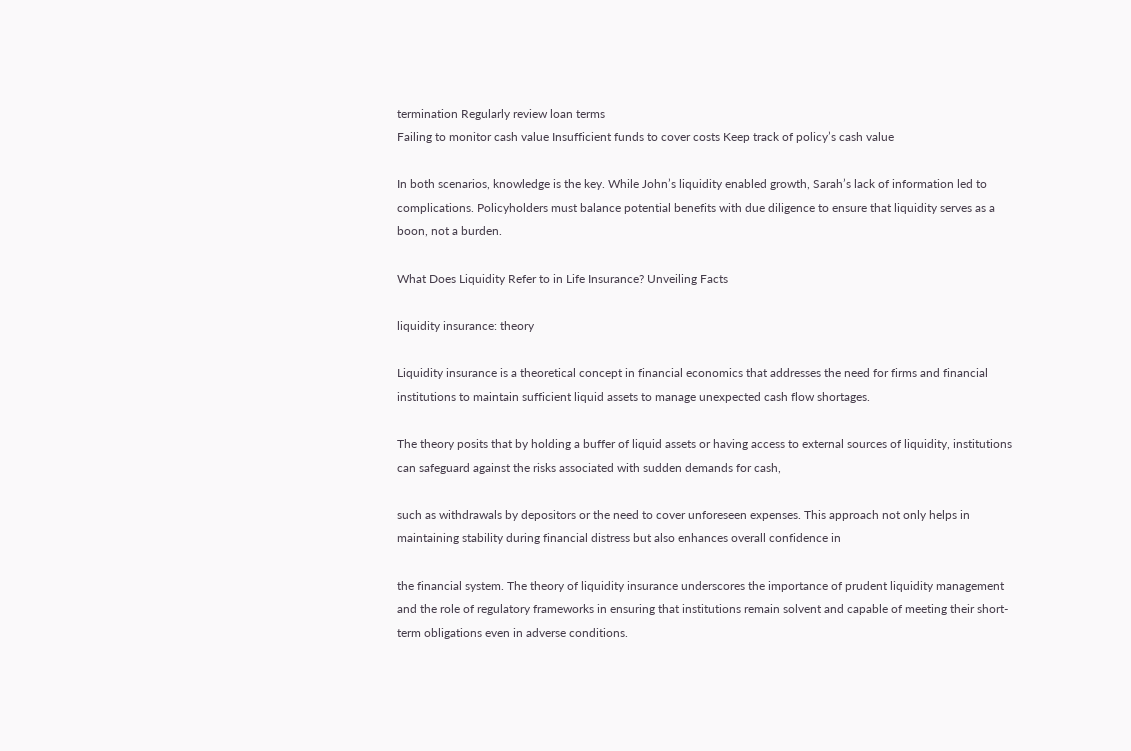termination Regularly review loan terms
Failing to monitor cash value Insufficient funds to cover costs Keep track of policy’s cash value

In both scenarios, knowledge is the key. While John’s liquidity enabled growth, Sarah’s lack of information led to complications. Policyholders must balance potential benefits with due diligence to ensure that liquidity serves as a boon, not a burden.

What Does Liquidity Refer to in Life Insurance? Unveiling Facts

liquidity insurance: theory

Liquidity insurance is a theoretical concept in financial economics that addresses the need for firms and financial institutions to maintain sufficient liquid assets to manage unexpected cash flow shortages.

The theory posits that by holding a buffer of liquid assets or having access to external sources of liquidity, institutions can safeguard against the risks associated with sudden demands for cash,

such as withdrawals by depositors or the need to cover unforeseen expenses. This approach not only helps in maintaining stability during financial distress but also enhances overall confidence in

the financial system. The theory of liquidity insurance underscores the importance of prudent liquidity management and the role of regulatory frameworks in ensuring that institutions remain solvent and capable of meeting their short-term obligations even in adverse conditions.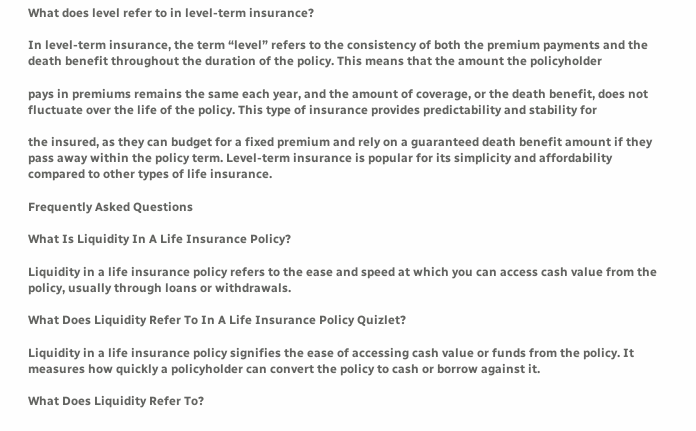What does level refer to in level-term insurance?

In level-term insurance, the term “level” refers to the consistency of both the premium payments and the death benefit throughout the duration of the policy. This means that the amount the policyholder

pays in premiums remains the same each year, and the amount of coverage, or the death benefit, does not fluctuate over the life of the policy. This type of insurance provides predictability and stability for

the insured, as they can budget for a fixed premium and rely on a guaranteed death benefit amount if they pass away within the policy term. Level-term insurance is popular for its simplicity and affordability compared to other types of life insurance.

Frequently Asked Questions

What Is Liquidity In A Life Insurance Policy?

Liquidity in a life insurance policy refers to the ease and speed at which you can access cash value from the policy, usually through loans or withdrawals.

What Does Liquidity Refer To In A Life Insurance Policy Quizlet?

Liquidity in a life insurance policy signifies the ease of accessing cash value or funds from the policy. It measures how quickly a policyholder can convert the policy to cash or borrow against it.

What Does Liquidity Refer To?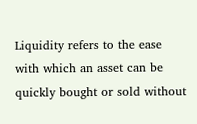Liquidity refers to the ease with which an asset can be quickly bought or sold without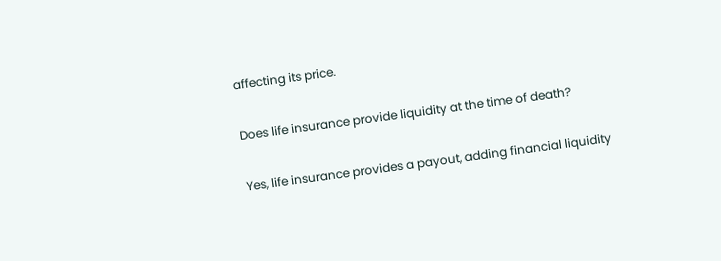affecting its price.

Does life insurance provide liquidity at the time of death?

Yes, life insurance provides a payout, adding financial liquidity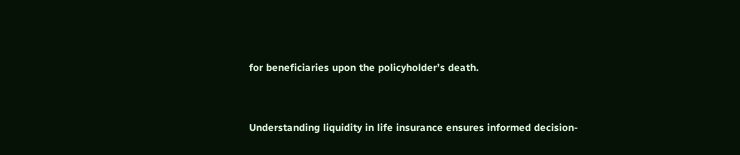for beneficiaries upon the policyholder’s death.


Understanding liquidity in life insurance ensures informed decision-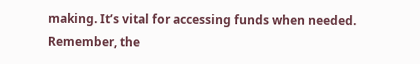making. It’s vital for accessing funds when needed. Remember, the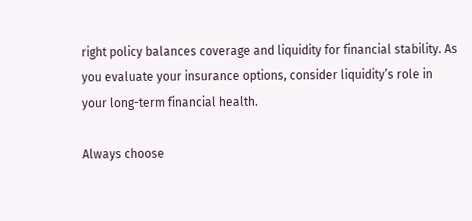right policy balances coverage and liquidity for financial stability. As you evaluate your insurance options, consider liquidity’s role in your long-term financial health.

Always choose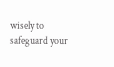wisely to safeguard your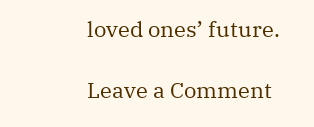loved ones’ future.

Leave a Comment